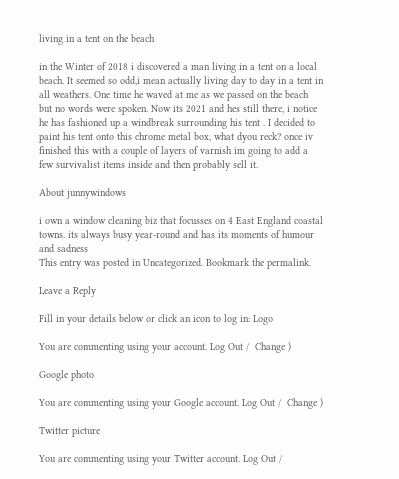living in a tent on the beach

in the Winter of 2018 i discovered a man living in a tent on a local beach. It seemed so odd,i mean actually living day to day in a tent in all weathers. One time he waved at me as we passed on the beach but no words were spoken. Now its 2021 and hes still there, i notice he has fashioned up a windbreak surrounding his tent . I decided to paint his tent onto this chrome metal box, what dyou reck? once iv finished this with a couple of layers of varnish im going to add a few survivalist items inside and then probably sell it.

About junnywindows

i own a window cleaning biz that focusses on 4 East England coastal towns. its always busy year-round and has its moments of humour and sadness
This entry was posted in Uncategorized. Bookmark the permalink.

Leave a Reply

Fill in your details below or click an icon to log in: Logo

You are commenting using your account. Log Out /  Change )

Google photo

You are commenting using your Google account. Log Out /  Change )

Twitter picture

You are commenting using your Twitter account. Log Out /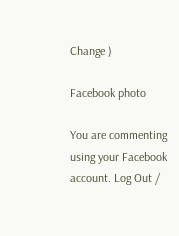Change )

Facebook photo

You are commenting using your Facebook account. Log Out /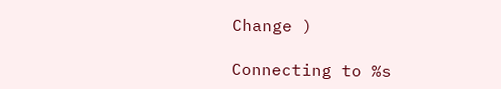Change )

Connecting to %s